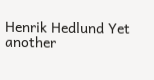Henrik Hedlund Yet another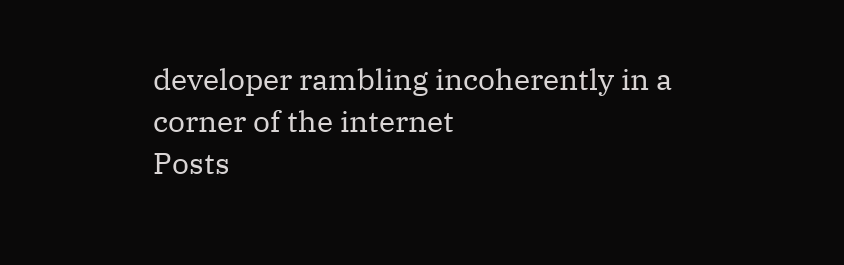developer rambling incoherently in a corner of the internet
Posts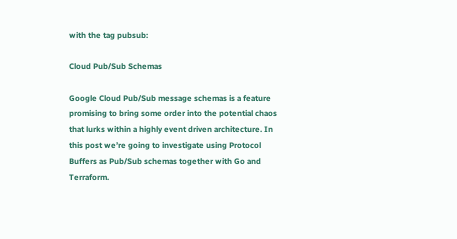with the tag pubsub:

Cloud Pub/Sub Schemas

Google Cloud Pub/Sub message schemas is a feature promising to bring some order into the potential chaos that lurks within a highly event driven architecture. In this post we’re going to investigate using Protocol Buffers as Pub/Sub schemas together with Go and Terraform.